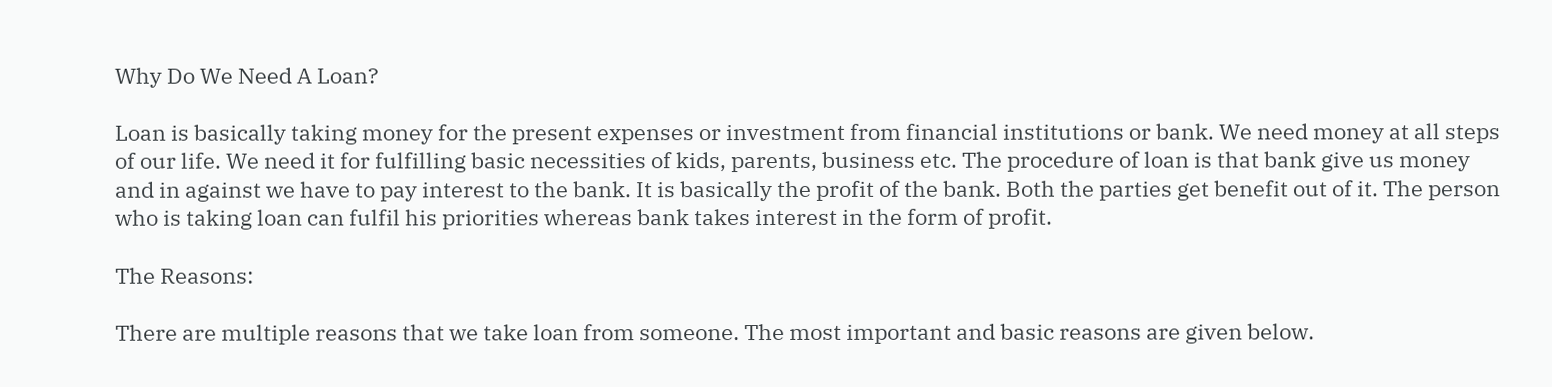Why Do We Need A Loan?

Loan is basically taking money for the present expenses or investment from financial institutions or bank. We need money at all steps of our life. We need it for fulfilling basic necessities of kids, parents, business etc. The procedure of loan is that bank give us money and in against we have to pay interest to the bank. It is basically the profit of the bank. Both the parties get benefit out of it. The person who is taking loan can fulfil his priorities whereas bank takes interest in the form of profit.

The Reasons:

There are multiple reasons that we take loan from someone. The most important and basic reasons are given below.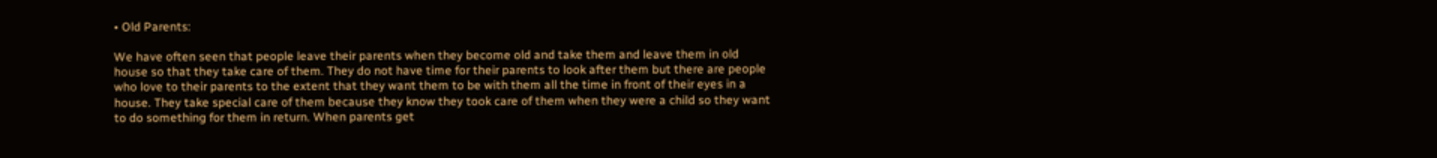• Old Parents:

We have often seen that people leave their parents when they become old and take them and leave them in old house so that they take care of them. They do not have time for their parents to look after them but there are people who love to their parents to the extent that they want them to be with them all the time in front of their eyes in a house. They take special care of them because they know they took care of them when they were a child so they want to do something for them in return. When parents get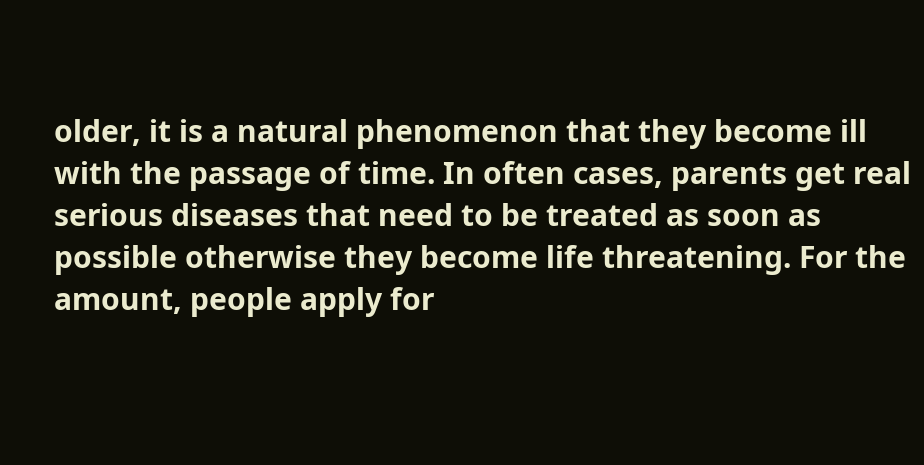older, it is a natural phenomenon that they become ill with the passage of time. In often cases, parents get real serious diseases that need to be treated as soon as possible otherwise they become life threatening. For the amount, people apply for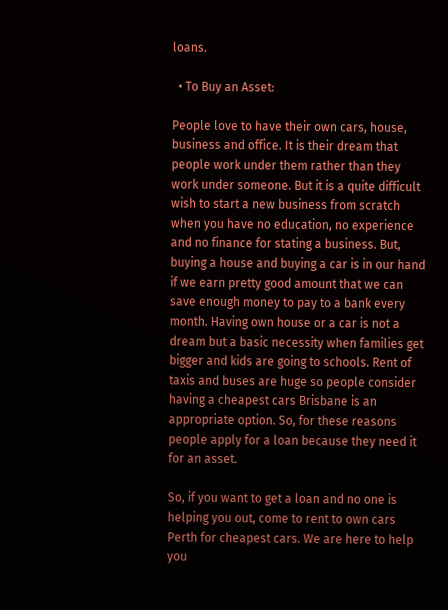loans.

  • To Buy an Asset:

People love to have their own cars, house, business and office. It is their dream that people work under them rather than they work under someone. But it is a quite difficult wish to start a new business from scratch when you have no education, no experience and no finance for stating a business. But, buying a house and buying a car is in our hand if we earn pretty good amount that we can save enough money to pay to a bank every month. Having own house or a car is not a dream but a basic necessity when families get bigger and kids are going to schools. Rent of taxis and buses are huge so people consider having a cheapest cars Brisbane is an appropriate option. So, for these reasons people apply for a loan because they need it for an asset.

So, if you want to get a loan and no one is helping you out, come to rent to own cars Perth for cheapest cars. We are here to help you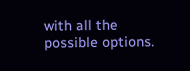with all the possible options.